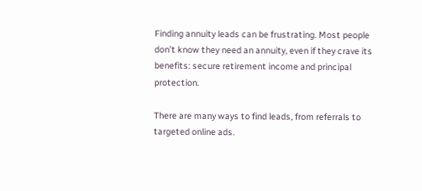Finding annuity leads can be frustrating. Most people don’t know they need an annuity, even if they crave its benefits: secure retirement income and principal protection.

There are many ways to find leads, from referrals to targeted online ads.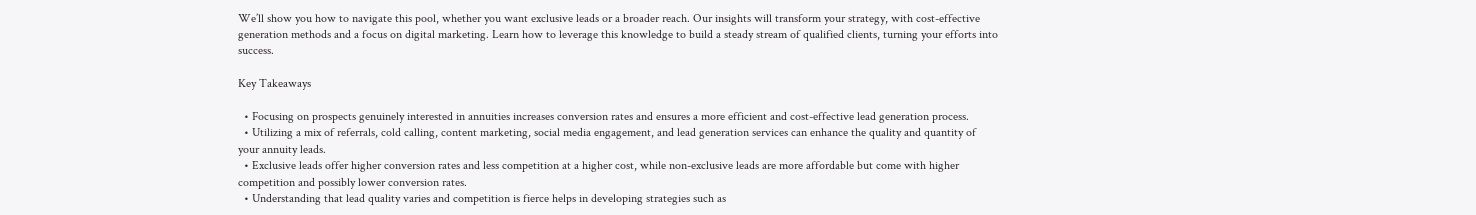We’ll show you how to navigate this pool, whether you want exclusive leads or a broader reach. Our insights will transform your strategy, with cost-effective generation methods and a focus on digital marketing. Learn how to leverage this knowledge to build a steady stream of qualified clients, turning your efforts into success.

Key Takeaways

  • Focusing on prospects genuinely interested in annuities increases conversion rates and ensures a more efficient and cost-effective lead generation process.
  • Utilizing a mix of referrals, cold calling, content marketing, social media engagement, and lead generation services can enhance the quality and quantity of your annuity leads.
  • Exclusive leads offer higher conversion rates and less competition at a higher cost, while non-exclusive leads are more affordable but come with higher competition and possibly lower conversion rates.
  • Understanding that lead quality varies and competition is fierce helps in developing strategies such as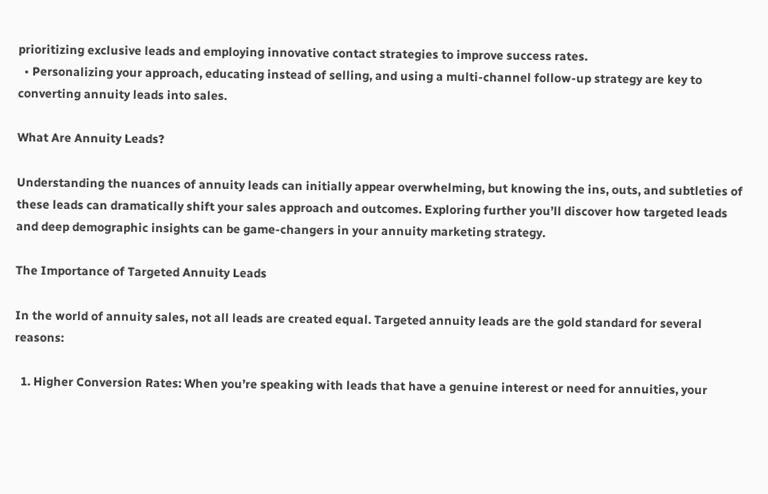prioritizing exclusive leads and employing innovative contact strategies to improve success rates.
  • Personalizing your approach, educating instead of selling, and using a multi-channel follow-up strategy are key to converting annuity leads into sales.

What Are Annuity Leads?

Understanding the nuances of annuity leads can initially appear overwhelming, but knowing the ins, outs, and subtleties of these leads can dramatically shift your sales approach and outcomes. Exploring further you’ll discover how targeted leads and deep demographic insights can be game-changers in your annuity marketing strategy.

The Importance of Targeted Annuity Leads

In the world of annuity sales, not all leads are created equal. Targeted annuity leads are the gold standard for several reasons:

  1. Higher Conversion Rates: When you’re speaking with leads that have a genuine interest or need for annuities, your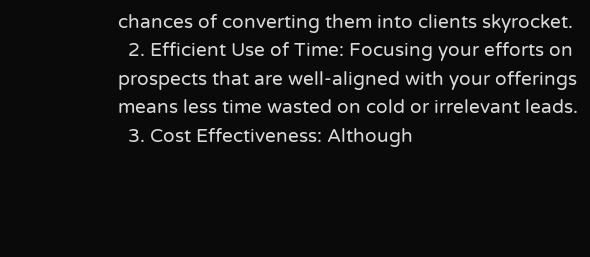chances of converting them into clients skyrocket.
  2. Efficient Use of Time: Focusing your efforts on prospects that are well-aligned with your offerings means less time wasted on cold or irrelevant leads.
  3. Cost Effectiveness: Although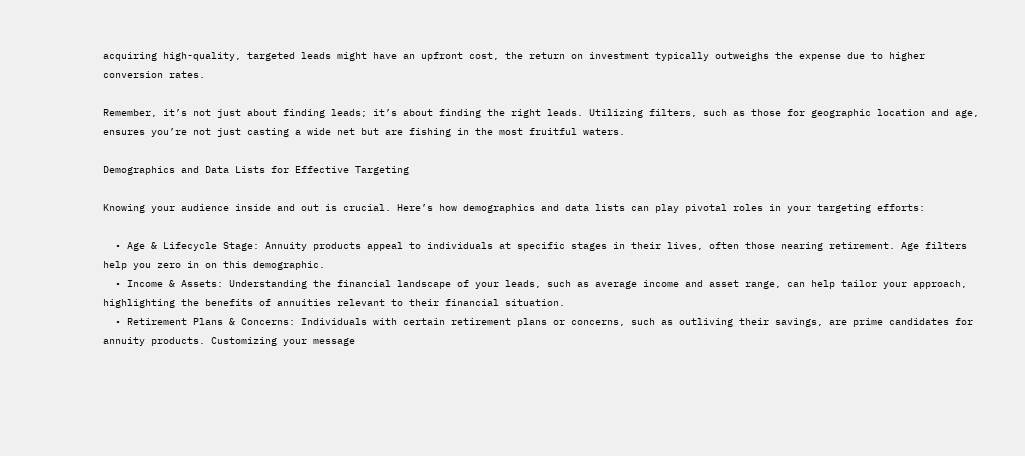acquiring high-quality, targeted leads might have an upfront cost, the return on investment typically outweighs the expense due to higher conversion rates.

Remember, it’s not just about finding leads; it’s about finding the right leads. Utilizing filters, such as those for geographic location and age, ensures you’re not just casting a wide net but are fishing in the most fruitful waters.

Demographics and Data Lists for Effective Targeting

Knowing your audience inside and out is crucial. Here’s how demographics and data lists can play pivotal roles in your targeting efforts:

  • Age & Lifecycle Stage: Annuity products appeal to individuals at specific stages in their lives, often those nearing retirement. Age filters help you zero in on this demographic.
  • Income & Assets: Understanding the financial landscape of your leads, such as average income and asset range, can help tailor your approach, highlighting the benefits of annuities relevant to their financial situation.
  • Retirement Plans & Concerns: Individuals with certain retirement plans or concerns, such as outliving their savings, are prime candidates for annuity products. Customizing your message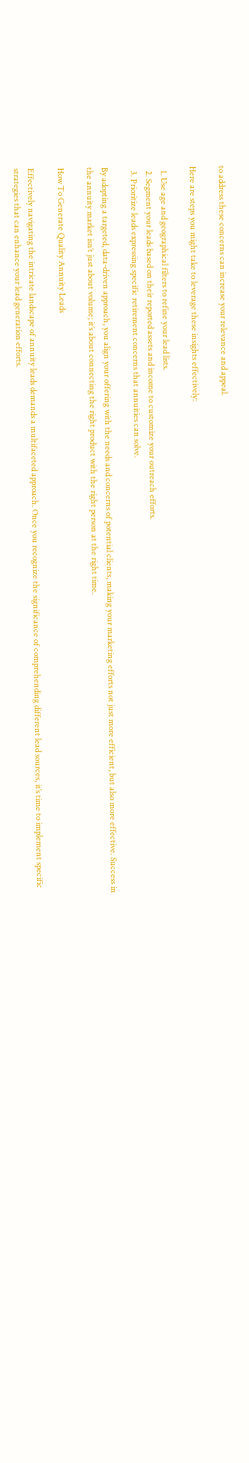to address these concerns can increase your relevance and appeal.

Here are steps you might take to leverage these insights effectively:

  1. Use age and geographical filters to refine your lead lists.
  2. Segment your leads based on their reported assets and income to customize your outreach efforts.
  3. Prioritize leads expressing specific retirement concerns that annuities can solve.

By adopting a targeted, data-driven approach, you align your offering with the needs and concerns of potential clients, making your marketing efforts not just more efficient, but also more effective. Success in the annuity market isn’t just about volume; it’s about connecting the right product with the right person at the right time.

How To Generate Quality Annuity Leads

Effectively navigating the intricate landscape of annuity leads demands a multifaceted approach. Once you recognize the significance of comprehending different lead sources, it’s time to implement specific strategies that can enhance your lead generation efforts.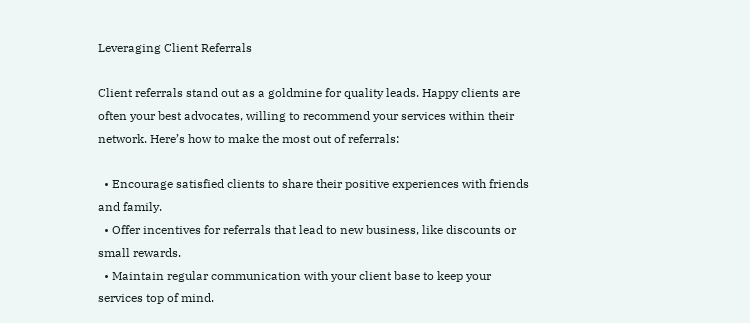Leveraging Client Referrals

Client referrals stand out as a goldmine for quality leads. Happy clients are often your best advocates, willing to recommend your services within their network. Here’s how to make the most out of referrals:

  • Encourage satisfied clients to share their positive experiences with friends and family.
  • Offer incentives for referrals that lead to new business, like discounts or small rewards.
  • Maintain regular communication with your client base to keep your services top of mind.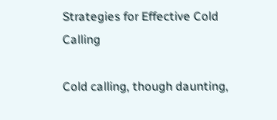Strategies for Effective Cold Calling

Cold calling, though daunting,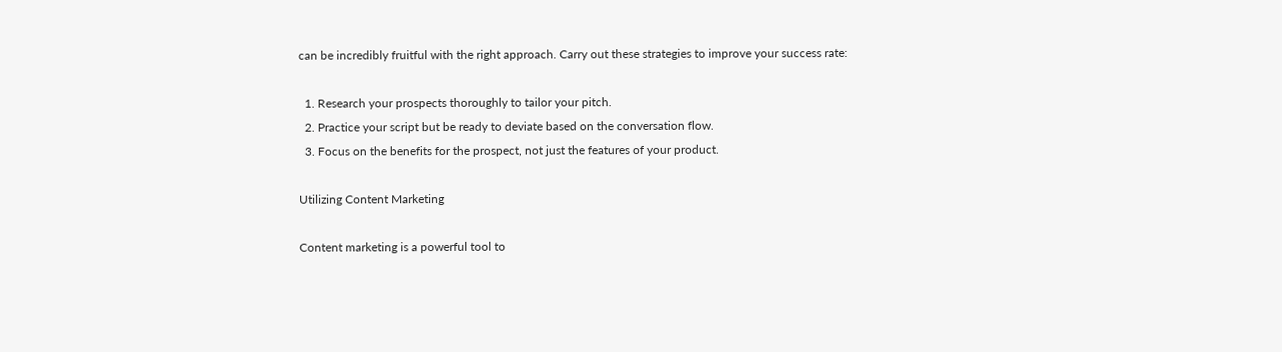can be incredibly fruitful with the right approach. Carry out these strategies to improve your success rate:

  1. Research your prospects thoroughly to tailor your pitch.
  2. Practice your script but be ready to deviate based on the conversation flow.
  3. Focus on the benefits for the prospect, not just the features of your product.

Utilizing Content Marketing

Content marketing is a powerful tool to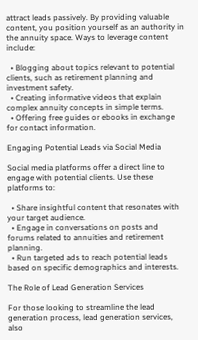attract leads passively. By providing valuable content, you position yourself as an authority in the annuity space. Ways to leverage content include:

  • Blogging about topics relevant to potential clients, such as retirement planning and investment safety.
  • Creating informative videos that explain complex annuity concepts in simple terms.
  • Offering free guides or ebooks in exchange for contact information.

Engaging Potential Leads via Social Media

Social media platforms offer a direct line to engage with potential clients. Use these platforms to:

  • Share insightful content that resonates with your target audience.
  • Engage in conversations on posts and forums related to annuities and retirement planning.
  • Run targeted ads to reach potential leads based on specific demographics and interests.

The Role of Lead Generation Services

For those looking to streamline the lead generation process, lead generation services, also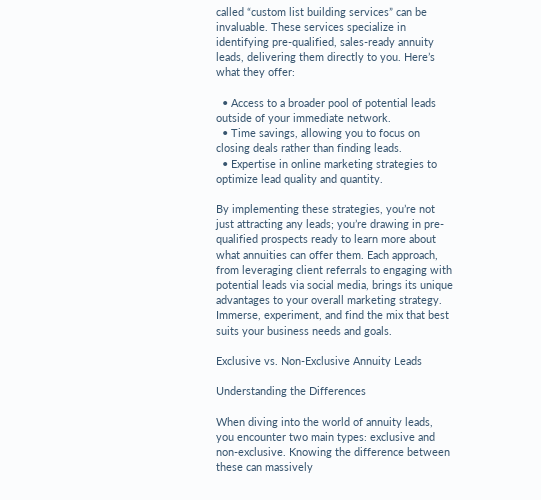called “custom list building services” can be invaluable. These services specialize in identifying pre-qualified, sales-ready annuity leads, delivering them directly to you. Here’s what they offer:

  • Access to a broader pool of potential leads outside of your immediate network.
  • Time savings, allowing you to focus on closing deals rather than finding leads.
  • Expertise in online marketing strategies to optimize lead quality and quantity.

By implementing these strategies, you’re not just attracting any leads; you’re drawing in pre-qualified prospects ready to learn more about what annuities can offer them. Each approach, from leveraging client referrals to engaging with potential leads via social media, brings its unique advantages to your overall marketing strategy. Immerse, experiment, and find the mix that best suits your business needs and goals.

Exclusive vs. Non-Exclusive Annuity Leads

Understanding the Differences

When diving into the world of annuity leads, you encounter two main types: exclusive and non-exclusive. Knowing the difference between these can massively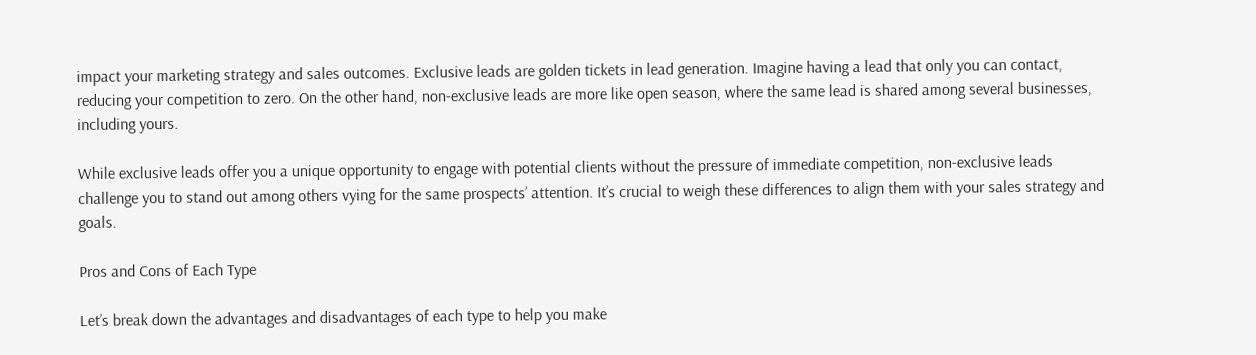impact your marketing strategy and sales outcomes. Exclusive leads are golden tickets in lead generation. Imagine having a lead that only you can contact, reducing your competition to zero. On the other hand, non-exclusive leads are more like open season, where the same lead is shared among several businesses, including yours.

While exclusive leads offer you a unique opportunity to engage with potential clients without the pressure of immediate competition, non-exclusive leads challenge you to stand out among others vying for the same prospects’ attention. It’s crucial to weigh these differences to align them with your sales strategy and goals.

Pros and Cons of Each Type

Let’s break down the advantages and disadvantages of each type to help you make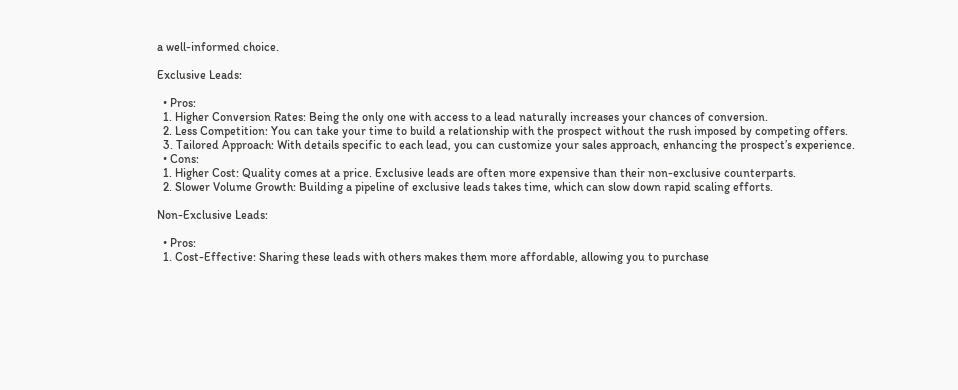a well-informed choice.

Exclusive Leads:

  • Pros:
  1. Higher Conversion Rates: Being the only one with access to a lead naturally increases your chances of conversion.
  2. Less Competition: You can take your time to build a relationship with the prospect without the rush imposed by competing offers.
  3. Tailored Approach: With details specific to each lead, you can customize your sales approach, enhancing the prospect’s experience.
  • Cons:
  1. Higher Cost: Quality comes at a price. Exclusive leads are often more expensive than their non-exclusive counterparts.
  2. Slower Volume Growth: Building a pipeline of exclusive leads takes time, which can slow down rapid scaling efforts.

Non-Exclusive Leads:

  • Pros:
  1. Cost-Effective: Sharing these leads with others makes them more affordable, allowing you to purchase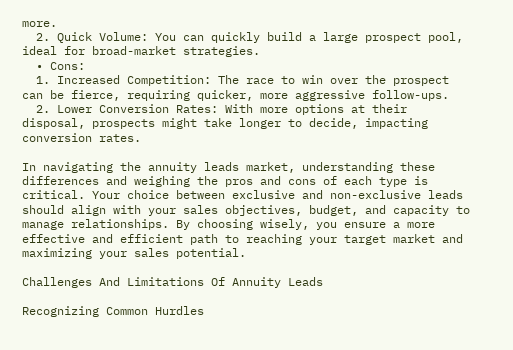more.
  2. Quick Volume: You can quickly build a large prospect pool, ideal for broad-market strategies.
  • Cons:
  1. Increased Competition: The race to win over the prospect can be fierce, requiring quicker, more aggressive follow-ups.
  2. Lower Conversion Rates: With more options at their disposal, prospects might take longer to decide, impacting conversion rates.

In navigating the annuity leads market, understanding these differences and weighing the pros and cons of each type is critical. Your choice between exclusive and non-exclusive leads should align with your sales objectives, budget, and capacity to manage relationships. By choosing wisely, you ensure a more effective and efficient path to reaching your target market and maximizing your sales potential.

Challenges And Limitations Of Annuity Leads

Recognizing Common Hurdles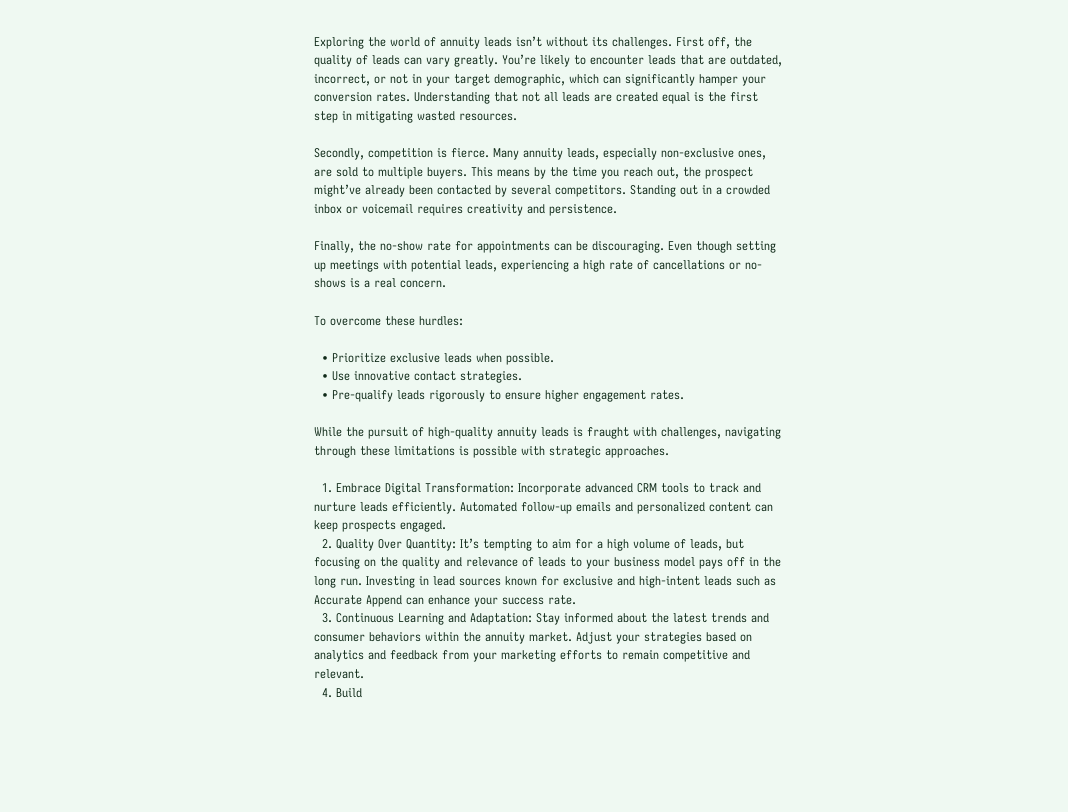Exploring the world of annuity leads isn’t without its challenges. First off, the quality of leads can vary greatly. You’re likely to encounter leads that are outdated, incorrect, or not in your target demographic, which can significantly hamper your conversion rates. Understanding that not all leads are created equal is the first step in mitigating wasted resources.

Secondly, competition is fierce. Many annuity leads, especially non-exclusive ones, are sold to multiple buyers. This means by the time you reach out, the prospect might’ve already been contacted by several competitors. Standing out in a crowded inbox or voicemail requires creativity and persistence.

Finally, the no-show rate for appointments can be discouraging. Even though setting up meetings with potential leads, experiencing a high rate of cancellations or no-shows is a real concern.

To overcome these hurdles:

  • Prioritize exclusive leads when possible.
  • Use innovative contact strategies.
  • Pre-qualify leads rigorously to ensure higher engagement rates.

While the pursuit of high-quality annuity leads is fraught with challenges, navigating through these limitations is possible with strategic approaches.

  1. Embrace Digital Transformation: Incorporate advanced CRM tools to track and nurture leads efficiently. Automated follow-up emails and personalized content can keep prospects engaged.
  2. Quality Over Quantity: It’s tempting to aim for a high volume of leads, but focusing on the quality and relevance of leads to your business model pays off in the long run. Investing in lead sources known for exclusive and high-intent leads such as Accurate Append can enhance your success rate.
  3. Continuous Learning and Adaptation: Stay informed about the latest trends and consumer behaviors within the annuity market. Adjust your strategies based on analytics and feedback from your marketing efforts to remain competitive and relevant.
  4. Build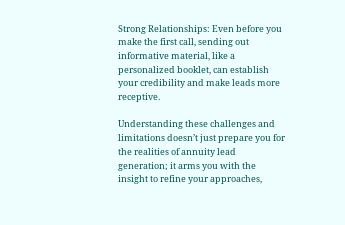Strong Relationships: Even before you make the first call, sending out informative material, like a personalized booklet, can establish your credibility and make leads more receptive.

Understanding these challenges and limitations doesn’t just prepare you for the realities of annuity lead generation; it arms you with the insight to refine your approaches,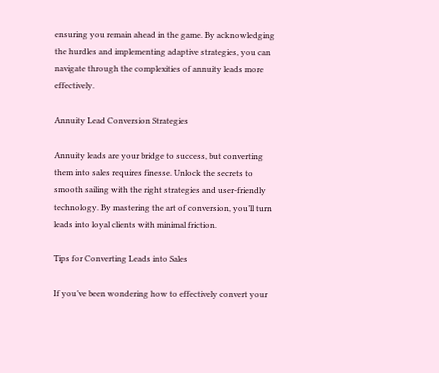ensuring you remain ahead in the game. By acknowledging the hurdles and implementing adaptive strategies, you can navigate through the complexities of annuity leads more effectively.

Annuity Lead Conversion Strategies

Annuity leads are your bridge to success, but converting them into sales requires finesse. Unlock the secrets to smooth sailing with the right strategies and user-friendly technology. By mastering the art of conversion, you’ll turn leads into loyal clients with minimal friction.

Tips for Converting Leads into Sales

If you’ve been wondering how to effectively convert your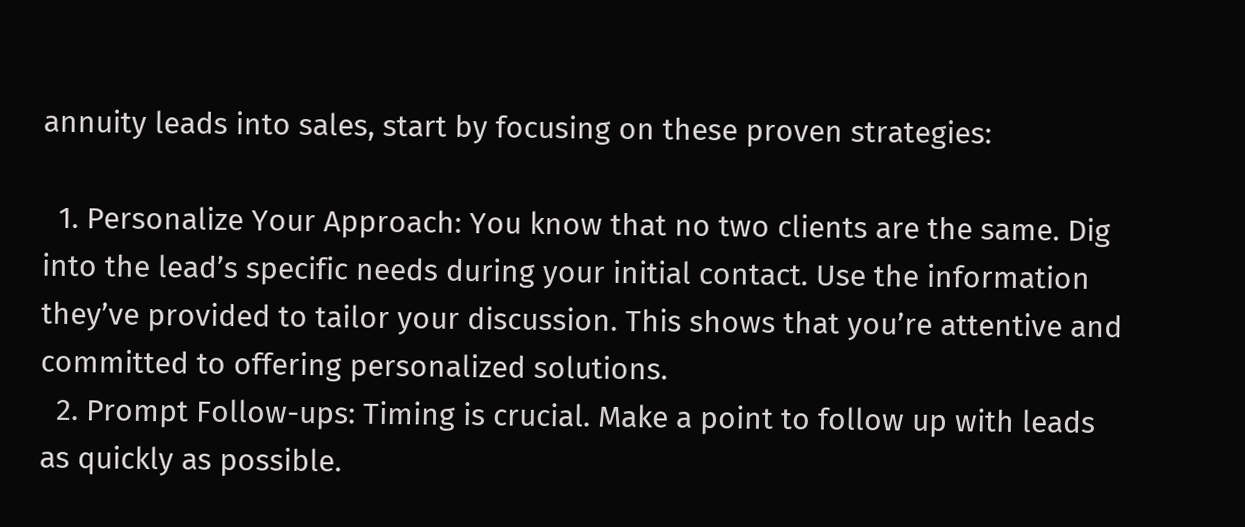annuity leads into sales, start by focusing on these proven strategies:

  1. Personalize Your Approach: You know that no two clients are the same. Dig into the lead’s specific needs during your initial contact. Use the information they’ve provided to tailor your discussion. This shows that you’re attentive and committed to offering personalized solutions.
  2. Prompt Follow-ups: Timing is crucial. Make a point to follow up with leads as quickly as possible.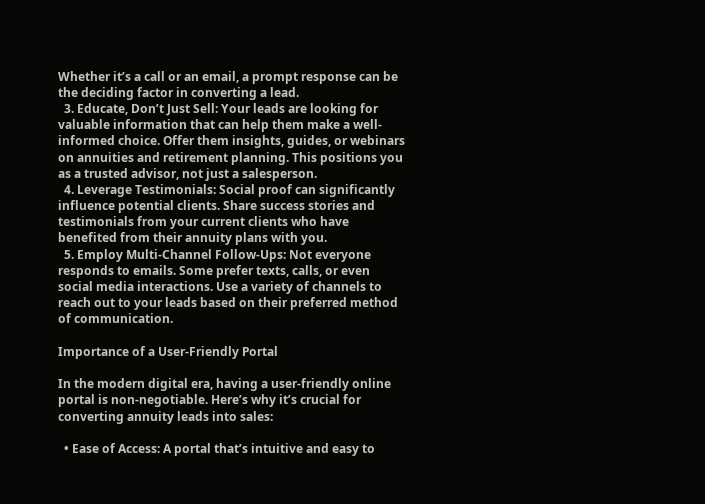Whether it’s a call or an email, a prompt response can be the deciding factor in converting a lead.
  3. Educate, Don’t Just Sell: Your leads are looking for valuable information that can help them make a well-informed choice. Offer them insights, guides, or webinars on annuities and retirement planning. This positions you as a trusted advisor, not just a salesperson.
  4. Leverage Testimonials: Social proof can significantly influence potential clients. Share success stories and testimonials from your current clients who have benefited from their annuity plans with you.
  5. Employ Multi-Channel Follow-Ups: Not everyone responds to emails. Some prefer texts, calls, or even social media interactions. Use a variety of channels to reach out to your leads based on their preferred method of communication.

Importance of a User-Friendly Portal

In the modern digital era, having a user-friendly online portal is non-negotiable. Here’s why it’s crucial for converting annuity leads into sales:

  • Ease of Access: A portal that’s intuitive and easy to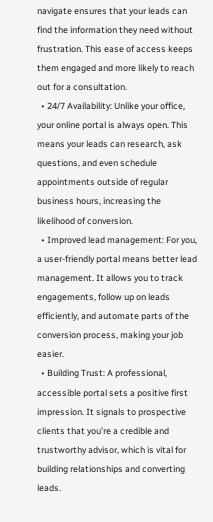navigate ensures that your leads can find the information they need without frustration. This ease of access keeps them engaged and more likely to reach out for a consultation.
  • 24/7 Availability: Unlike your office, your online portal is always open. This means your leads can research, ask questions, and even schedule appointments outside of regular business hours, increasing the likelihood of conversion.
  • Improved lead management: For you, a user-friendly portal means better lead management. It allows you to track engagements, follow up on leads efficiently, and automate parts of the conversion process, making your job easier.
  • Building Trust: A professional, accessible portal sets a positive first impression. It signals to prospective clients that you’re a credible and trustworthy advisor, which is vital for building relationships and converting leads.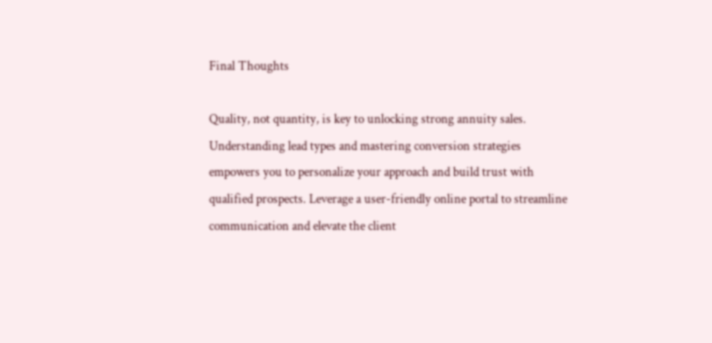Final Thoughts

Quality, not quantity, is key to unlocking strong annuity sales. Understanding lead types and mastering conversion strategies empowers you to personalize your approach and build trust with qualified prospects. Leverage a user-friendly online portal to streamline communication and elevate the client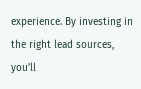experience. By investing in the right lead sources, you’ll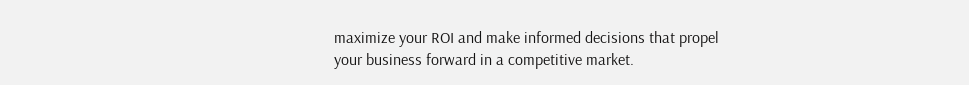maximize your ROI and make informed decisions that propel your business forward in a competitive market.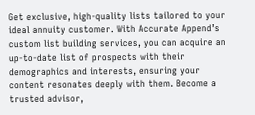Get exclusive, high-quality lists tailored to your ideal annuity customer. With Accurate Append’s custom list building services, you can acquire an up-to-date list of prospects with their demographics and interests, ensuring your content resonates deeply with them. Become a trusted advisor,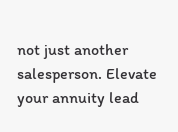not just another salesperson. Elevate your annuity lead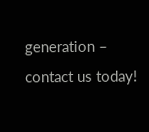generation – contact us today!